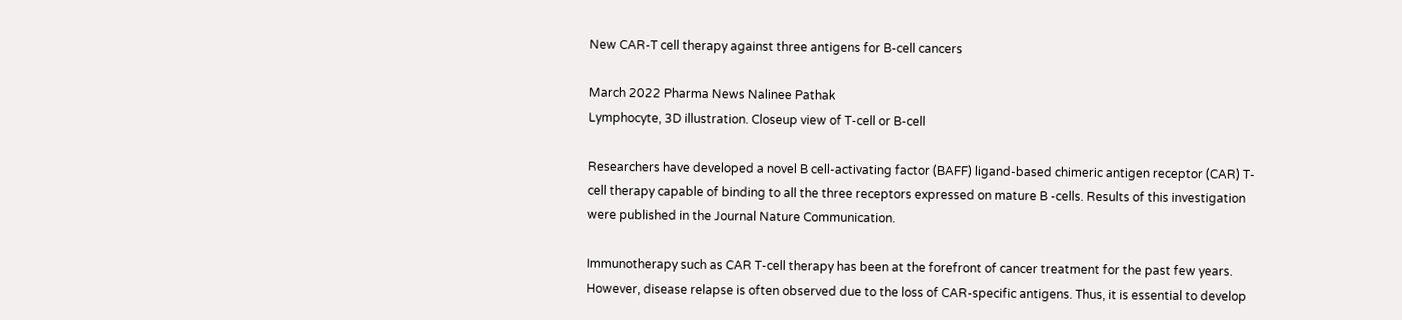New CAR-T cell therapy against three antigens for B-cell cancers

March 2022 Pharma News Nalinee Pathak
Lymphocyte, 3D illustration. Closeup view of T-cell or B-cell

Researchers have developed a novel B cell-activating factor (BAFF) ligand-based chimeric antigen receptor (CAR) T-cell therapy capable of binding to all the three receptors expressed on mature B -cells. Results of this investigation were published in the Journal Nature Communication.

Immunotherapy such as CAR T-cell therapy has been at the forefront of cancer treatment for the past few years. However, disease relapse is often observed due to the loss of CAR-specific antigens. Thus, it is essential to develop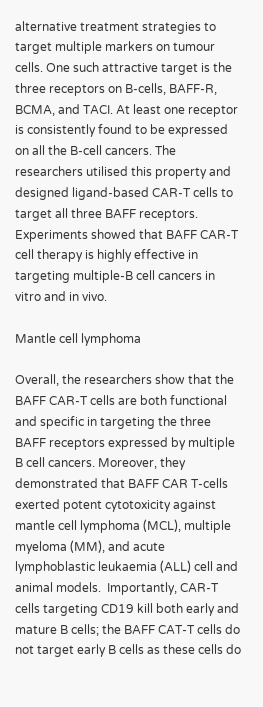alternative treatment strategies to target multiple markers on tumour cells. One such attractive target is the three receptors on B-cells, BAFF-R, BCMA, and TACI. At least one receptor is consistently found to be expressed on all the B-cell cancers. The researchers utilised this property and designed ligand-based CAR-T cells to target all three BAFF receptors. Experiments showed that BAFF CAR-T cell therapy is highly effective in targeting multiple-B cell cancers in vitro and in vivo.

Mantle cell lymphoma

Overall, the researchers show that the BAFF CAR-T cells are both functional and specific in targeting the three BAFF receptors expressed by multiple B cell cancers. Moreover, they demonstrated that BAFF CAR T-cells exerted potent cytotoxicity against mantle cell lymphoma (MCL), multiple myeloma (MM), and acute lymphoblastic leukaemia (ALL) cell and animal models.  Importantly, CAR-T cells targeting CD19 kill both early and mature B cells; the BAFF CAT-T cells do not target early B cells as these cells do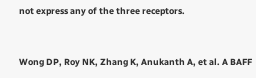not express any of the three receptors.


Wong DP, Roy NK, Zhang K, Anukanth A, et al. A BAFF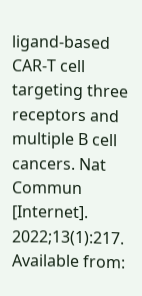ligand-based CAR-T cell targeting three receptors and multiple B cell cancers. Nat Commun [Internet]. 2022;13(1):217. Available from: